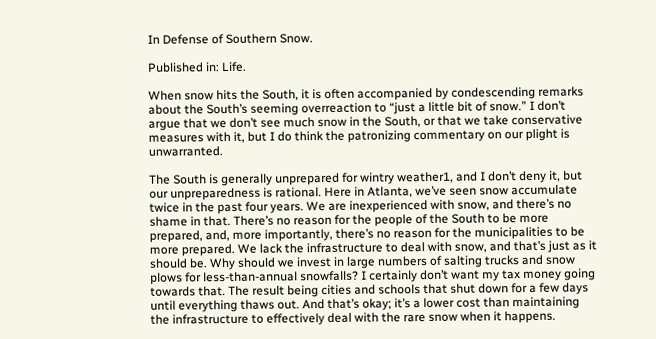In Defense of Southern Snow.

Published in: Life.

When snow hits the South, it is often accompanied by condescending remarks about the South’s seeming overreaction to “just a little bit of snow.” I don’t argue that we don’t see much snow in the South, or that we take conservative measures with it, but I do think the patronizing commentary on our plight is unwarranted.

The South is generally unprepared for wintry weather1, and I don’t deny it, but our unpreparedness is rational. Here in Atlanta, we’ve seen snow accumulate twice in the past four years. We are inexperienced with snow, and there’s no shame in that. There’s no reason for the people of the South to be more prepared, and, more importantly, there’s no reason for the municipalities to be more prepared. We lack the infrastructure to deal with snow, and that’s just as it should be. Why should we invest in large numbers of salting trucks and snow plows for less-than-annual snowfalls? I certainly don’t want my tax money going towards that. The result being cities and schools that shut down for a few days until everything thaws out. And that’s okay; it’s a lower cost than maintaining the infrastructure to effectively deal with the rare snow when it happens.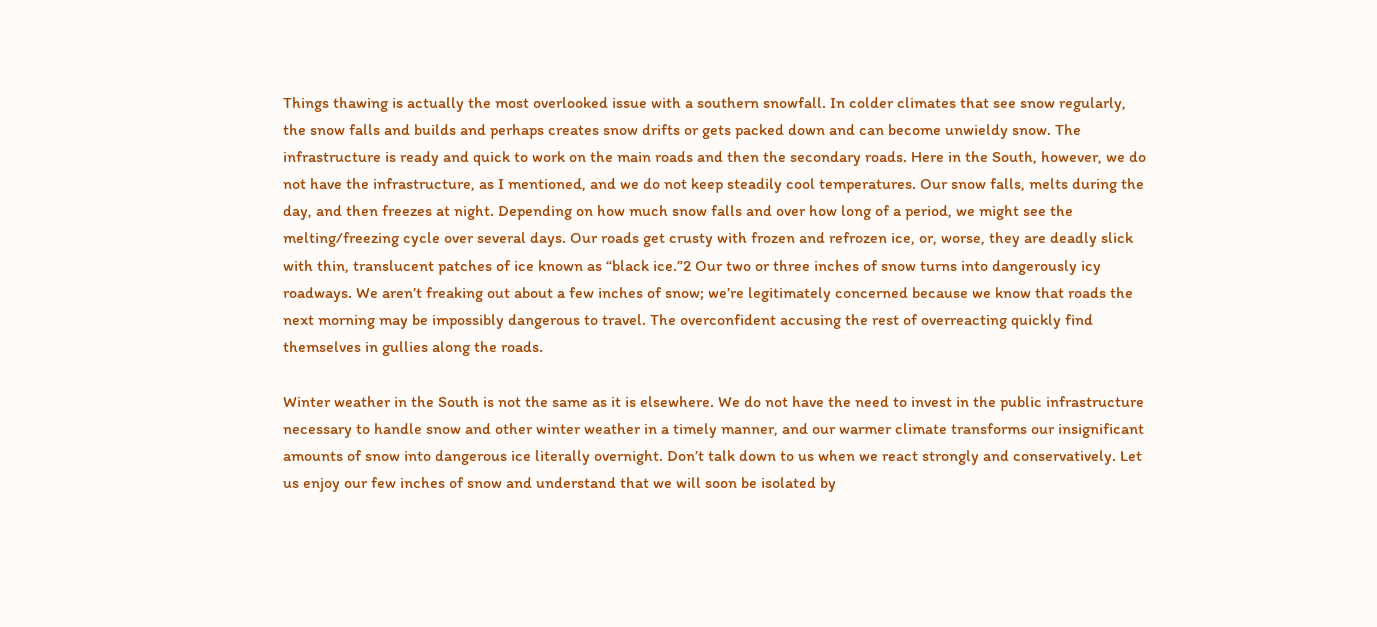Things thawing is actually the most overlooked issue with a southern snowfall. In colder climates that see snow regularly, the snow falls and builds and perhaps creates snow drifts or gets packed down and can become unwieldy snow. The infrastructure is ready and quick to work on the main roads and then the secondary roads. Here in the South, however, we do not have the infrastructure, as I mentioned, and we do not keep steadily cool temperatures. Our snow falls, melts during the day, and then freezes at night. Depending on how much snow falls and over how long of a period, we might see the melting/freezing cycle over several days. Our roads get crusty with frozen and refrozen ice, or, worse, they are deadly slick with thin, translucent patches of ice known as “black ice.”2 Our two or three inches of snow turns into dangerously icy roadways. We aren’t freaking out about a few inches of snow; we’re legitimately concerned because we know that roads the next morning may be impossibly dangerous to travel. The overconfident accusing the rest of overreacting quickly find themselves in gullies along the roads.

Winter weather in the South is not the same as it is elsewhere. We do not have the need to invest in the public infrastructure necessary to handle snow and other winter weather in a timely manner, and our warmer climate transforms our insignificant amounts of snow into dangerous ice literally overnight. Don’t talk down to us when we react strongly and conservatively. Let us enjoy our few inches of snow and understand that we will soon be isolated by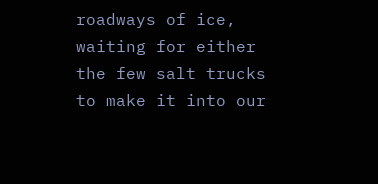roadways of ice, waiting for either the few salt trucks to make it into our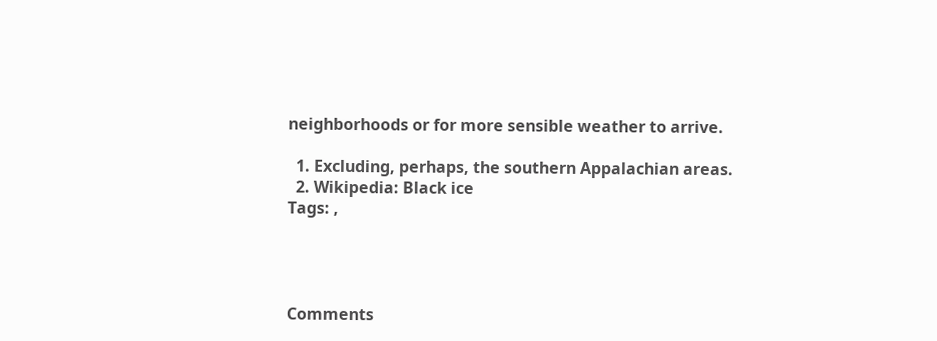neighborhoods or for more sensible weather to arrive.

  1. Excluding, perhaps, the southern Appalachian areas.
  2. Wikipedia: Black ice
Tags: ,




Comments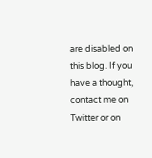are disabled on this blog. If you have a thought, contact me on Twitter or on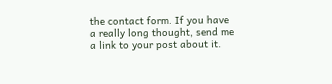the contact form. If you have a really long thought, send me a link to your post about it.